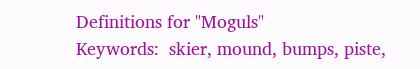Definitions for "Moguls"
Keywords:  skier, mound, bumps, piste,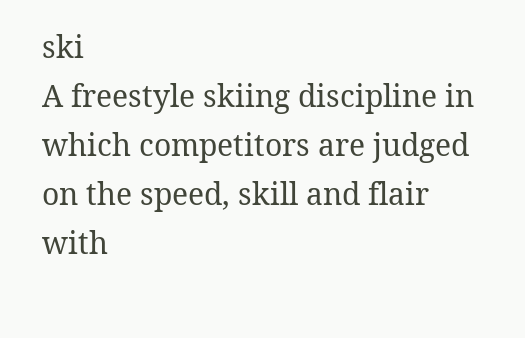ski
A freestyle skiing discipline in which competitors are judged on the speed, skill and flair with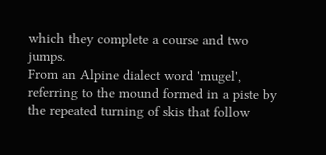which they complete a course and two jumps.
From an Alpine dialect word 'mugel', referring to the mound formed in a piste by the repeated turning of skis that follow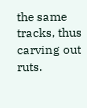the same tracks, thus carving out ruts.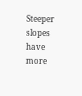Steeper slopes have more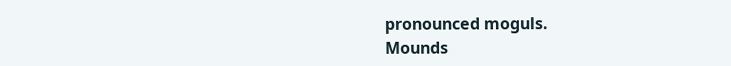pronounced moguls.
Mounds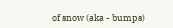of snow (aka - bumps)